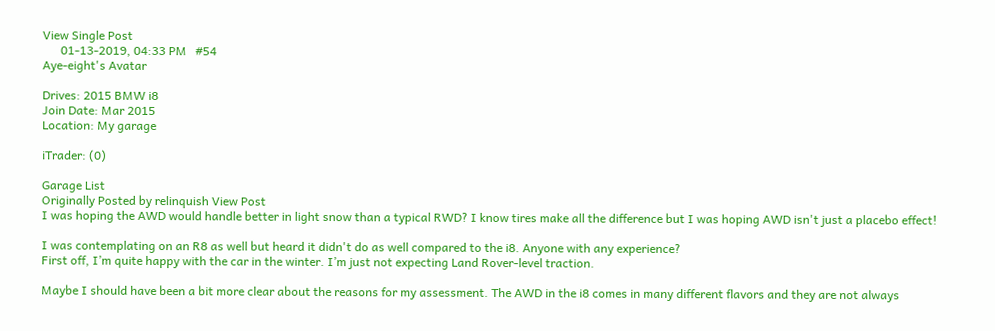View Single Post
      01-13-2019, 04:33 PM   #54
Aye-eight's Avatar

Drives: 2015 BMW i8
Join Date: Mar 2015
Location: My garage

iTrader: (0)

Garage List
Originally Posted by relinquish View Post
I was hoping the AWD would handle better in light snow than a typical RWD? I know tires make all the difference but I was hoping AWD isn't just a placebo effect!

I was contemplating on an R8 as well but heard it didn't do as well compared to the i8. Anyone with any experience?
First off, I’m quite happy with the car in the winter. I’m just not expecting Land Rover-level traction.

Maybe I should have been a bit more clear about the reasons for my assessment. The AWD in the i8 comes in many different flavors and they are not always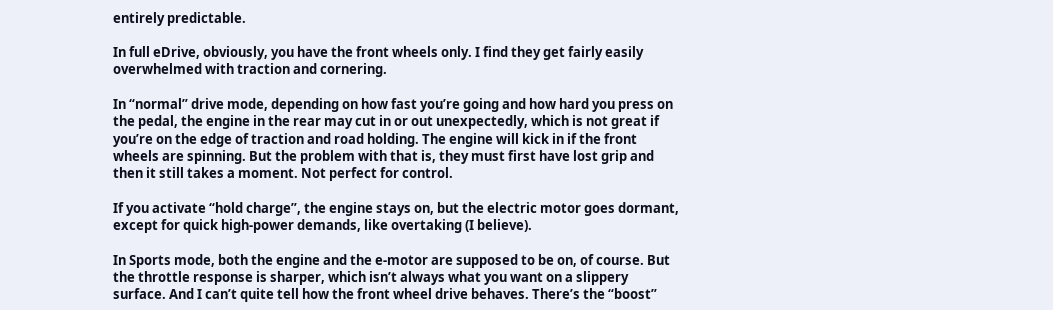entirely predictable.

In full eDrive, obviously, you have the front wheels only. I find they get fairly easily overwhelmed with traction and cornering.

In “normal” drive mode, depending on how fast you’re going and how hard you press on the pedal, the engine in the rear may cut in or out unexpectedly, which is not great if you’re on the edge of traction and road holding. The engine will kick in if the front wheels are spinning. But the problem with that is, they must first have lost grip and then it still takes a moment. Not perfect for control.

If you activate “hold charge”, the engine stays on, but the electric motor goes dormant, except for quick high-power demands, like overtaking (I believe).

In Sports mode, both the engine and the e-motor are supposed to be on, of course. But the throttle response is sharper, which isn’t always what you want on a slippery surface. And I can’t quite tell how the front wheel drive behaves. There’s the “boost”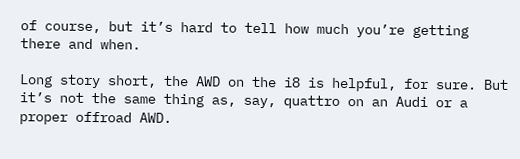of course, but it’s hard to tell how much you’re getting there and when.

Long story short, the AWD on the i8 is helpful, for sure. But it’s not the same thing as, say, quattro on an Audi or a proper offroad AWD.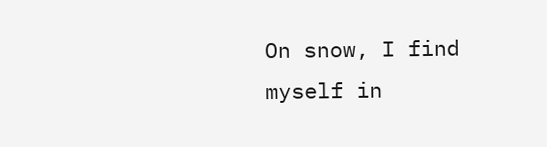On snow, I find myself in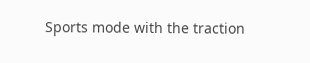Sports mode with the traction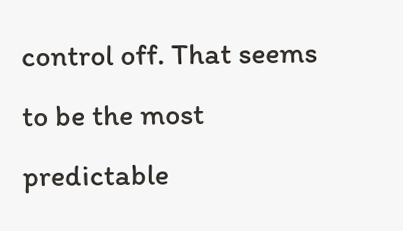control off. That seems to be the most predictable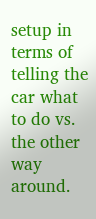setup in terms of telling the car what to do vs. the other way around.